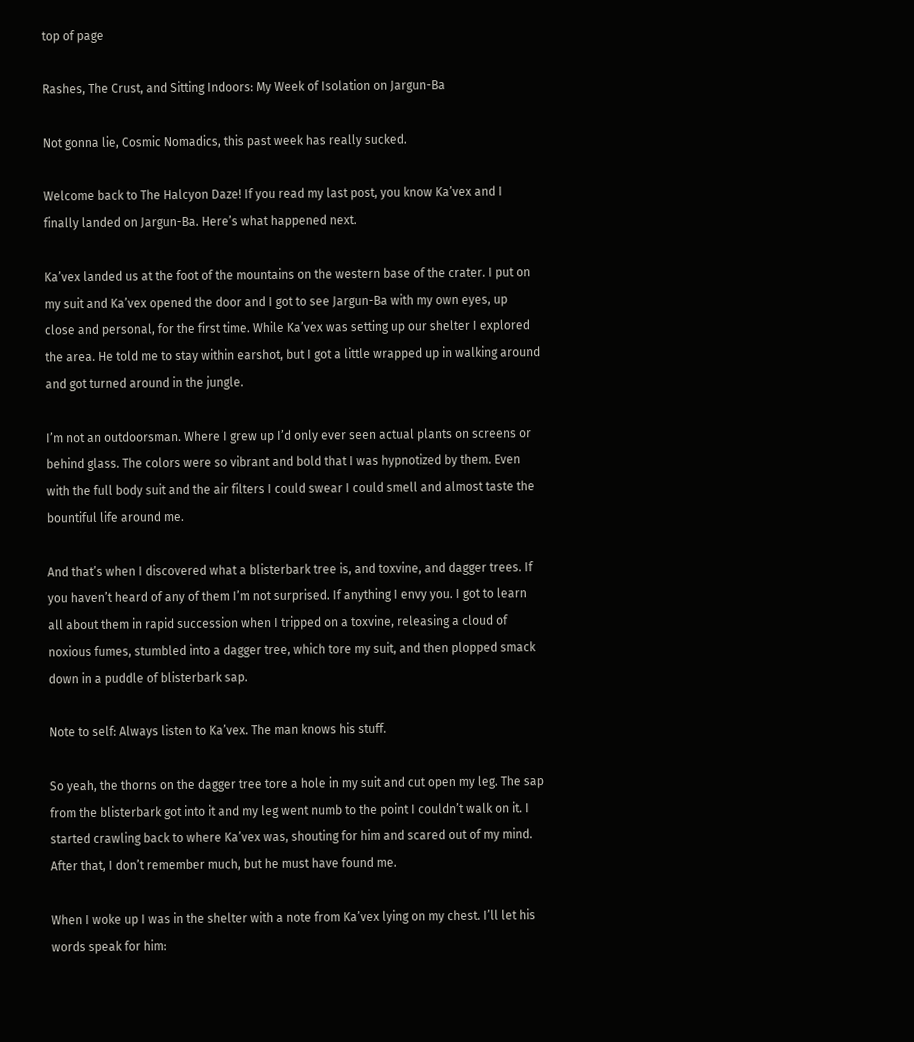top of page

Rashes, The Crust, and Sitting Indoors: My Week of Isolation on Jargun-Ba

Not gonna lie, Cosmic Nomadics, this past week has really sucked.

Welcome back to The Halcyon Daze! If you read my last post, you know Ka’vex and I finally landed on Jargun-Ba. Here’s what happened next.

Ka’vex landed us at the foot of the mountains on the western base of the crater. I put on my suit and Ka’vex opened the door and I got to see Jargun-Ba with my own eyes, up close and personal, for the first time. While Ka’vex was setting up our shelter I explored the area. He told me to stay within earshot, but I got a little wrapped up in walking around and got turned around in the jungle.

I’m not an outdoorsman. Where I grew up I’d only ever seen actual plants on screens or behind glass. The colors were so vibrant and bold that I was hypnotized by them. Even with the full body suit and the air filters I could swear I could smell and almost taste the bountiful life around me.

And that’s when I discovered what a blisterbark tree is, and toxvine, and dagger trees. If you haven’t heard of any of them I’m not surprised. If anything I envy you. I got to learn all about them in rapid succession when I tripped on a toxvine, releasing a cloud of noxious fumes, stumbled into a dagger tree, which tore my suit, and then plopped smack down in a puddle of blisterbark sap.

Note to self: Always listen to Ka’vex. The man knows his stuff.

So yeah, the thorns on the dagger tree tore a hole in my suit and cut open my leg. The sap from the blisterbark got into it and my leg went numb to the point I couldn’t walk on it. I started crawling back to where Ka’vex was, shouting for him and scared out of my mind. After that, I don’t remember much, but he must have found me.

When I woke up I was in the shelter with a note from Ka’vex lying on my chest. I’ll let his words speak for him: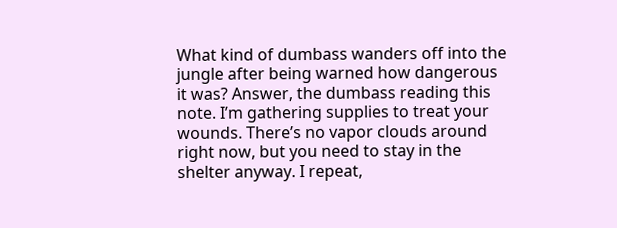What kind of dumbass wanders off into the jungle after being warned how dangerous it was? Answer, the dumbass reading this note. I’m gathering supplies to treat your wounds. There’s no vapor clouds around right now, but you need to stay in the shelter anyway. I repeat,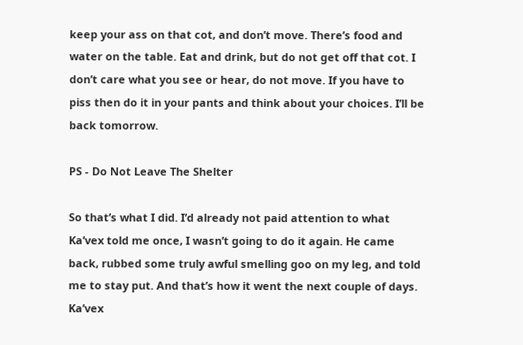keep your ass on that cot, and don’t move. There’s food and water on the table. Eat and drink, but do not get off that cot. I don’t care what you see or hear, do not move. If you have to piss then do it in your pants and think about your choices. I’ll be back tomorrow.

PS - Do Not Leave The Shelter

So that’s what I did. I’d already not paid attention to what Ka’vex told me once, I wasn’t going to do it again. He came back, rubbed some truly awful smelling goo on my leg, and told me to stay put. And that’s how it went the next couple of days. Ka’vex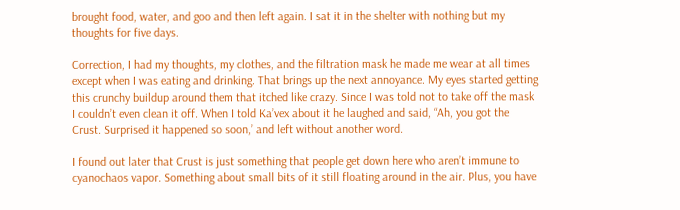brought food, water, and goo and then left again. I sat it in the shelter with nothing but my thoughts for five days.

Correction, I had my thoughts, my clothes, and the filtration mask he made me wear at all times except when I was eating and drinking. That brings up the next annoyance. My eyes started getting this crunchy buildup around them that itched like crazy. Since I was told not to take off the mask I couldn’t even clean it off. When I told Ka’vex about it he laughed and said, “Ah, you got the Crust. Surprised it happened so soon,’ and left without another word.

I found out later that Crust is just something that people get down here who aren’t immune to cyanochaos vapor. Something about small bits of it still floating around in the air. Plus, you have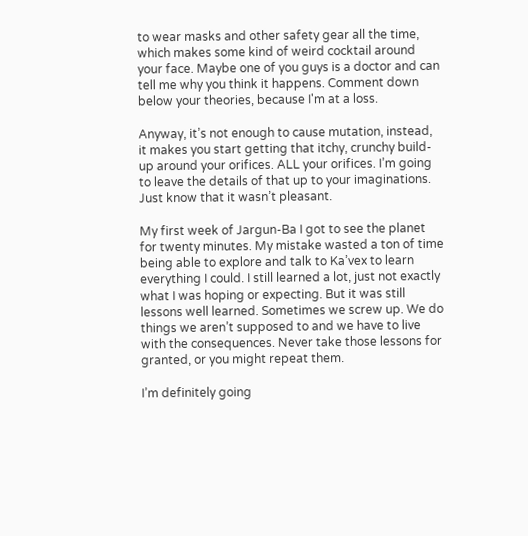to wear masks and other safety gear all the time, which makes some kind of weird cocktail around your face. Maybe one of you guys is a doctor and can tell me why you think it happens. Comment down below your theories, because I'm at a loss.

Anyway, it’s not enough to cause mutation, instead, it makes you start getting that itchy, crunchy build-up around your orifices. ALL your orifices. I’m going to leave the details of that up to your imaginations. Just know that it wasn’t pleasant.

My first week of Jargun-Ba I got to see the planet for twenty minutes. My mistake wasted a ton of time being able to explore and talk to Ka’vex to learn everything I could. I still learned a lot, just not exactly what I was hoping or expecting. But it was still lessons well learned. Sometimes we screw up. We do things we aren’t supposed to and we have to live with the consequences. Never take those lessons for granted, or you might repeat them.

I’m definitely going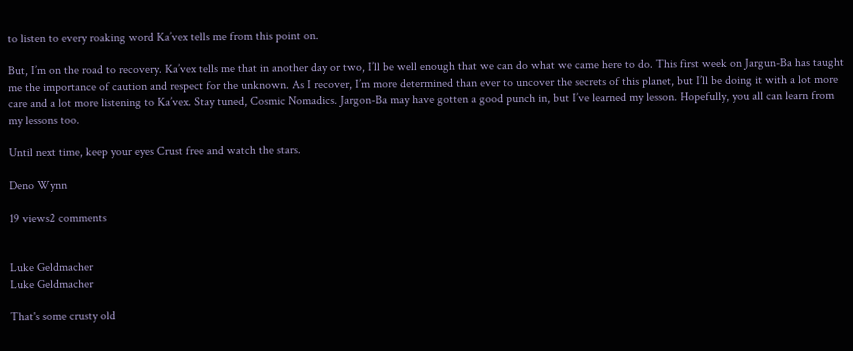to listen to every roaking word Ka’vex tells me from this point on.

But, I’m on the road to recovery. Ka’vex tells me that in another day or two, I’ll be well enough that we can do what we came here to do. This first week on Jargun-Ba has taught me the importance of caution and respect for the unknown. As I recover, I’m more determined than ever to uncover the secrets of this planet, but I’ll be doing it with a lot more care and a lot more listening to Ka’vex. Stay tuned, Cosmic Nomadics. Jargon-Ba may have gotten a good punch in, but I’ve learned my lesson. Hopefully, you all can learn from my lessons too.

Until next time, keep your eyes Crust free and watch the stars.

Deno Wynn

19 views2 comments


Luke Geldmacher
Luke Geldmacher

That's some crusty old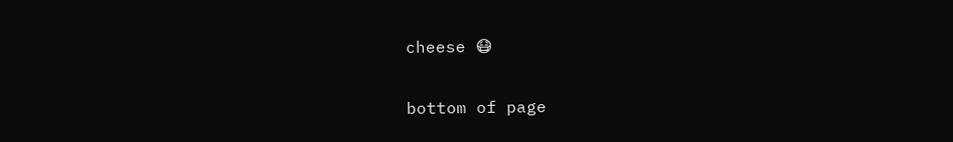cheese 😷

bottom of page